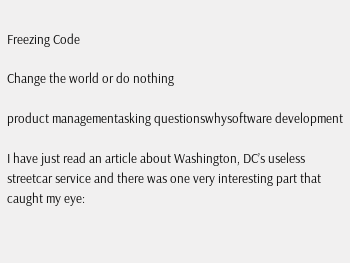Freezing Code

Change the world or do nothing

product managementasking questionswhysoftware development

I have just read an article about Washington, DC’s useless streetcar service and there was one very interesting part that caught my eye: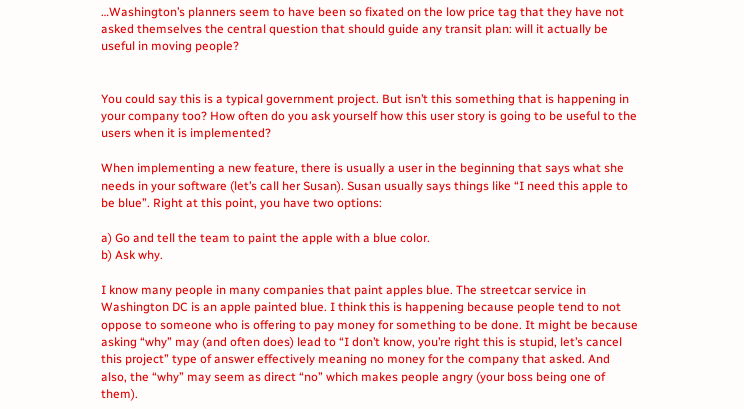…Washington’s planners seem to have been so fixated on the low price tag that they have not asked themselves the central question that should guide any transit plan: will it actually be useful in moving people?


You could say this is a typical government project. But isn’t this something that is happening in your company too? How often do you ask yourself how this user story is going to be useful to the users when it is implemented?

When implementing a new feature, there is usually a user in the beginning that says what she needs in your software (let’s call her Susan). Susan usually says things like “I need this apple to be blue”. Right at this point, you have two options:

a) Go and tell the team to paint the apple with a blue color.
b) Ask why.

I know many people in many companies that paint apples blue. The streetcar service in Washington DC is an apple painted blue. I think this is happening because people tend to not oppose to someone who is offering to pay money for something to be done. It might be because asking “why” may (and often does) lead to “I don’t know, you’re right this is stupid, let’s cancel this project” type of answer effectively meaning no money for the company that asked. And also, the “why” may seem as direct “no” which makes people angry (your boss being one of them).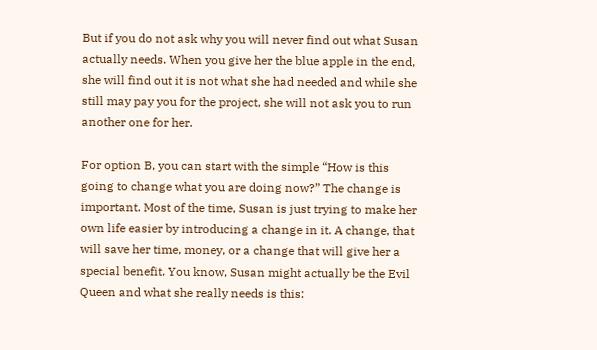But if you do not ask why you will never find out what Susan actually needs. When you give her the blue apple in the end, she will find out it is not what she had needed and while she still may pay you for the project, she will not ask you to run another one for her.

For option B, you can start with the simple “How is this going to change what you are doing now?” The change is important. Most of the time, Susan is just trying to make her own life easier by introducing a change in it. A change, that will save her time, money, or a change that will give her a special benefit. You know, Susan might actually be the Evil Queen and what she really needs is this: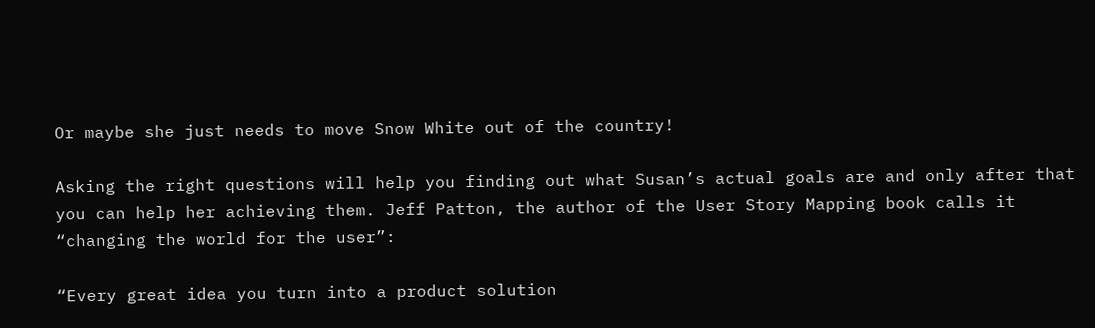Or maybe she just needs to move Snow White out of the country!

Asking the right questions will help you finding out what Susan’s actual goals are and only after that you can help her achieving them. Jeff Patton, the author of the User Story Mapping book calls it “changing the world for the user”:

“Every great idea you turn into a product solution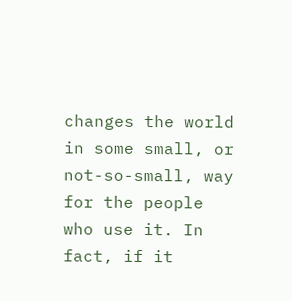changes the world in some small, or not-so-small, way for the people who use it. In fact, if it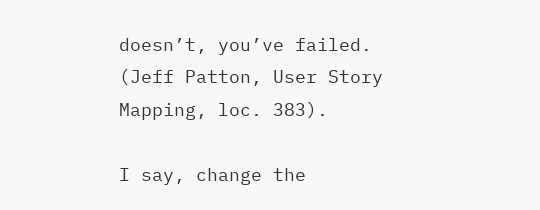doesn’t, you’ve failed.
(Jeff Patton, User Story Mapping, loc. 383).

I say, change the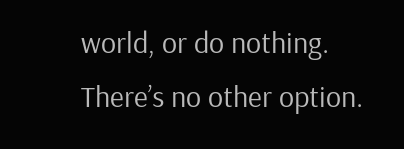world, or do nothing. There’s no other option.